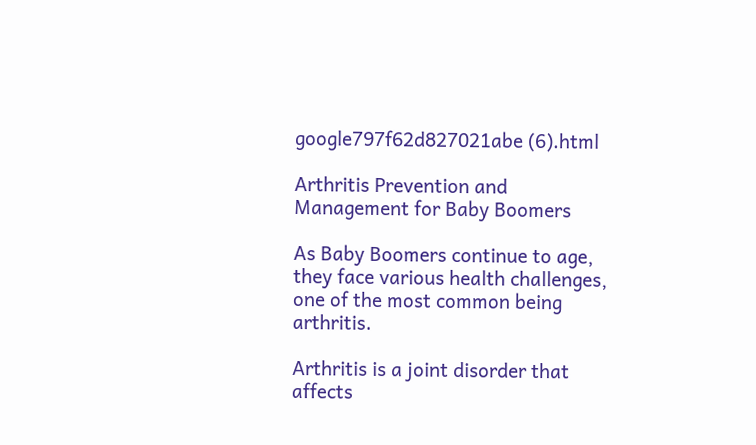google797f62d827021abe (6).html

Arthritis Prevention and Management for Baby Boomers

As Baby Boomers continue to age, they face various health challenges, one of the most common being arthritis.

Arthritis is a joint disorder that affects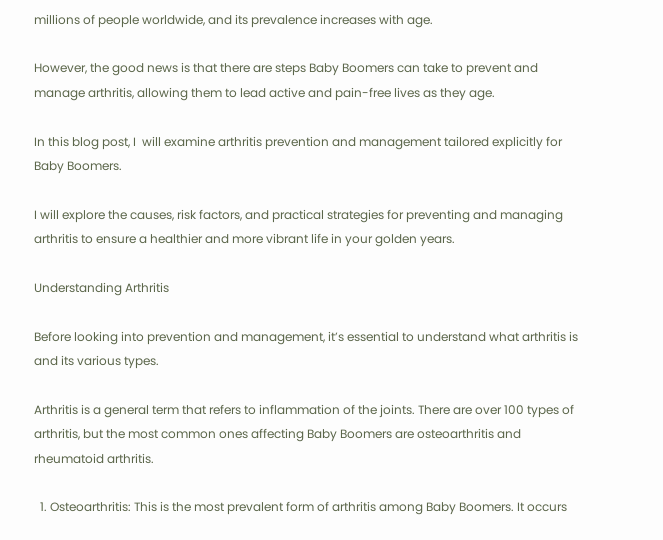millions of people worldwide, and its prevalence increases with age.

However, the good news is that there are steps Baby Boomers can take to prevent and manage arthritis, allowing them to lead active and pain-free lives as they age.

In this blog post, I  will examine arthritis prevention and management tailored explicitly for Baby Boomers.

I will explore the causes, risk factors, and practical strategies for preventing and managing arthritis to ensure a healthier and more vibrant life in your golden years.

Understanding Arthritis

Before looking into prevention and management, it’s essential to understand what arthritis is and its various types.

Arthritis is a general term that refers to inflammation of the joints. There are over 100 types of arthritis, but the most common ones affecting Baby Boomers are osteoarthritis and rheumatoid arthritis.

  1. Osteoarthritis: This is the most prevalent form of arthritis among Baby Boomers. It occurs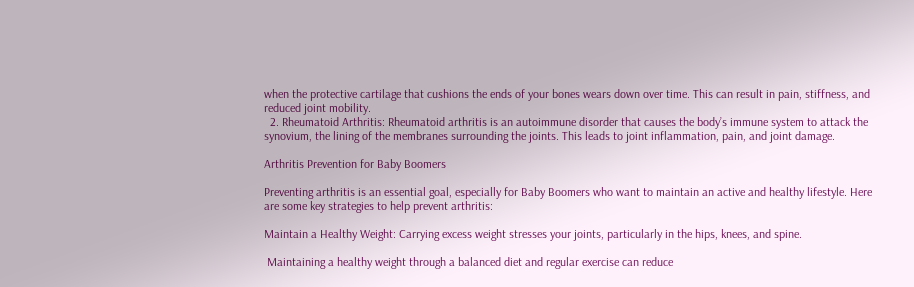when the protective cartilage that cushions the ends of your bones wears down over time. This can result in pain, stiffness, and reduced joint mobility.
  2. Rheumatoid Arthritis: Rheumatoid arthritis is an autoimmune disorder that causes the body’s immune system to attack the synovium, the lining of the membranes surrounding the joints. This leads to joint inflammation, pain, and joint damage.

Arthritis Prevention for Baby Boomers

Preventing arthritis is an essential goal, especially for Baby Boomers who want to maintain an active and healthy lifestyle. Here are some key strategies to help prevent arthritis:

Maintain a Healthy Weight: Carrying excess weight stresses your joints, particularly in the hips, knees, and spine.

 Maintaining a healthy weight through a balanced diet and regular exercise can reduce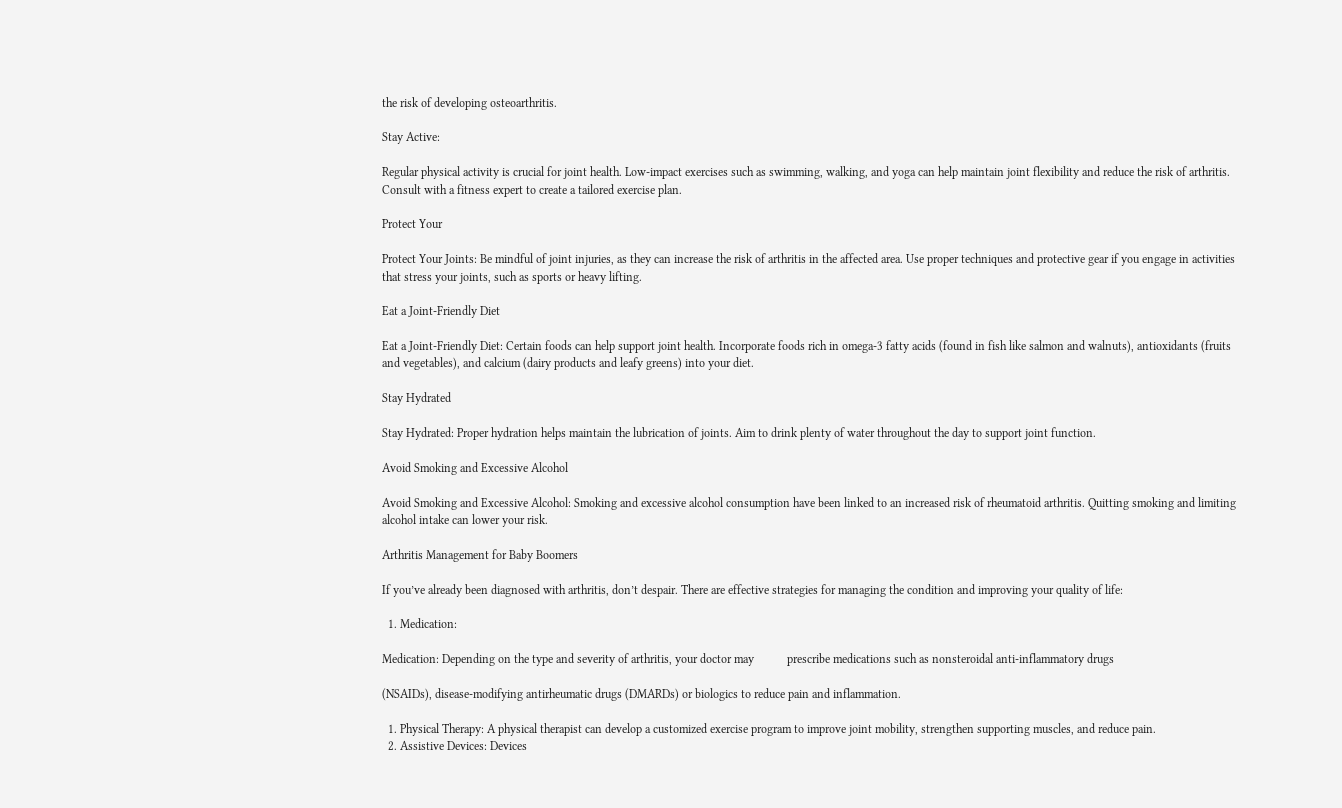the risk of developing osteoarthritis.

Stay Active:

Regular physical activity is crucial for joint health. Low-impact exercises such as swimming, walking, and yoga can help maintain joint flexibility and reduce the risk of arthritis. Consult with a fitness expert to create a tailored exercise plan.

Protect Your

Protect Your Joints: Be mindful of joint injuries, as they can increase the risk of arthritis in the affected area. Use proper techniques and protective gear if you engage in activities that stress your joints, such as sports or heavy lifting.

Eat a Joint-Friendly Diet

Eat a Joint-Friendly Diet: Certain foods can help support joint health. Incorporate foods rich in omega-3 fatty acids (found in fish like salmon and walnuts), antioxidants (fruits and vegetables), and calcium (dairy products and leafy greens) into your diet.

Stay Hydrated

Stay Hydrated: Proper hydration helps maintain the lubrication of joints. Aim to drink plenty of water throughout the day to support joint function.

Avoid Smoking and Excessive Alcohol

Avoid Smoking and Excessive Alcohol: Smoking and excessive alcohol consumption have been linked to an increased risk of rheumatoid arthritis. Quitting smoking and limiting alcohol intake can lower your risk.

Arthritis Management for Baby Boomers

If you’ve already been diagnosed with arthritis, don’t despair. There are effective strategies for managing the condition and improving your quality of life:

  1. Medication:

Medication: Depending on the type and severity of arthritis, your doctor may           prescribe medications such as nonsteroidal anti-inflammatory drugs

(NSAIDs), disease-modifying antirheumatic drugs (DMARDs) or biologics to reduce pain and inflammation.

  1. Physical Therapy: A physical therapist can develop a customized exercise program to improve joint mobility, strengthen supporting muscles, and reduce pain.
  2. Assistive Devices: Devices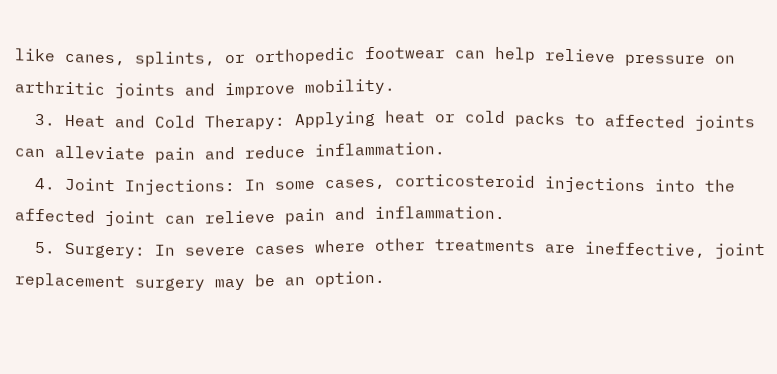like canes, splints, or orthopedic footwear can help relieve pressure on arthritic joints and improve mobility.
  3. Heat and Cold Therapy: Applying heat or cold packs to affected joints can alleviate pain and reduce inflammation.
  4. Joint Injections: In some cases, corticosteroid injections into the affected joint can relieve pain and inflammation.
  5. Surgery: In severe cases where other treatments are ineffective, joint replacement surgery may be an option.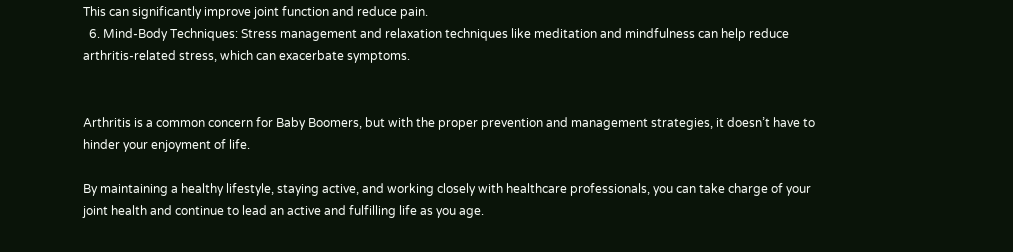This can significantly improve joint function and reduce pain.
  6. Mind-Body Techniques: Stress management and relaxation techniques like meditation and mindfulness can help reduce arthritis-related stress, which can exacerbate symptoms.


Arthritis is a common concern for Baby Boomers, but with the proper prevention and management strategies, it doesn’t have to hinder your enjoyment of life.

By maintaining a healthy lifestyle, staying active, and working closely with healthcare professionals, you can take charge of your joint health and continue to lead an active and fulfilling life as you age.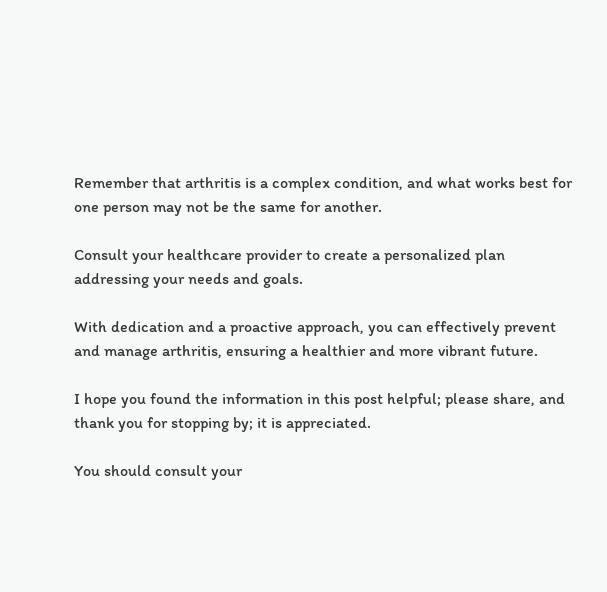Remember that arthritis is a complex condition, and what works best for one person may not be the same for another.

Consult your healthcare provider to create a personalized plan addressing your needs and goals.

With dedication and a proactive approach, you can effectively prevent and manage arthritis, ensuring a healthier and more vibrant future.

I hope you found the information in this post helpful; please share, and thank you for stopping by; it is appreciated.

You should consult your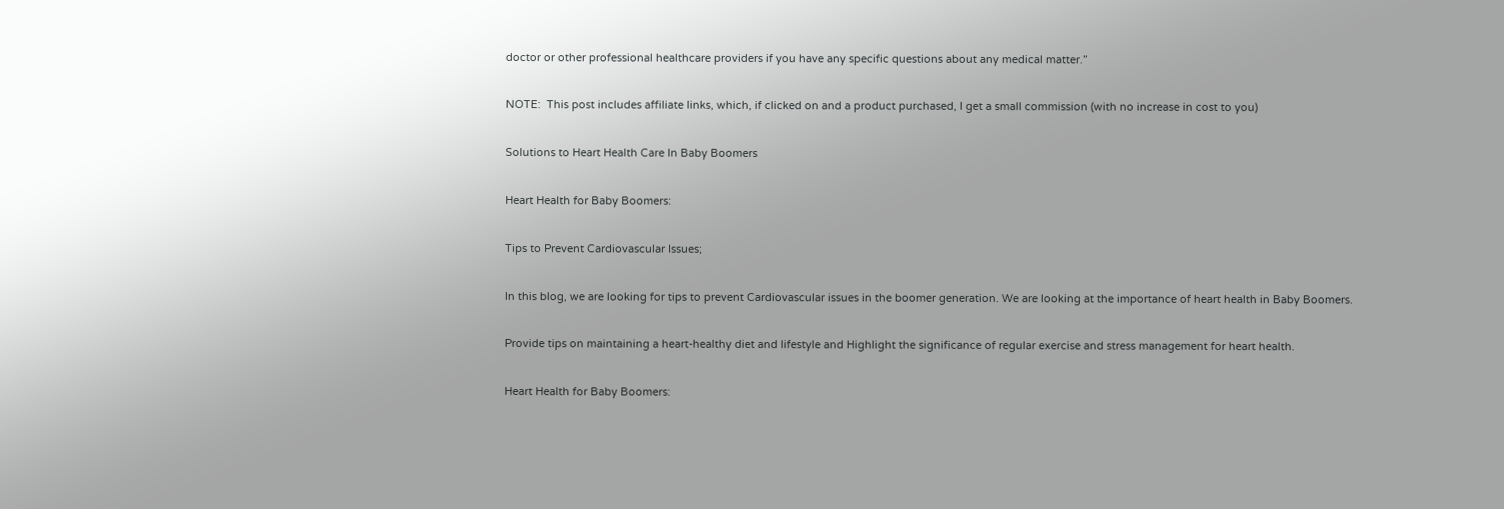doctor or other professional healthcare providers if you have any specific questions about any medical matter.”

NOTE:  This post includes affiliate links, which, if clicked on and a product purchased, I get a small commission (with no increase in cost to you)

Solutions to Heart Health Care In Baby Boomers

Heart Health for Baby Boomers:

Tips to Prevent Cardiovascular Issues;

In this blog, we are looking for tips to prevent Cardiovascular issues in the boomer generation. We are looking at the importance of heart health in Baby Boomers.

Provide tips on maintaining a heart-healthy diet and lifestyle and Highlight the significance of regular exercise and stress management for heart health.

Heart Health for Baby Boomers: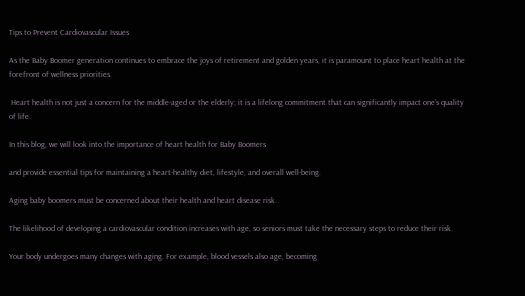Tips to Prevent Cardiovascular Issues

As the Baby Boomer generation continues to embrace the joys of retirement and golden years, it is paramount to place heart health at the forefront of wellness priorities.

 Heart health is not just a concern for the middle-aged or the elderly; it is a lifelong commitment that can significantly impact one’s quality of life.

In this blog, we will look into the importance of heart health for Baby Boomers

and provide essential tips for maintaining a heart-healthy diet, lifestyle, and overall well-being.

Aging baby boomers must be concerned about their health and heart disease risk.

The likelihood of developing a cardiovascular condition increases with age, so seniors must take the necessary steps to reduce their risk.

Your body undergoes many changes with aging. For example, blood vessels also age, becoming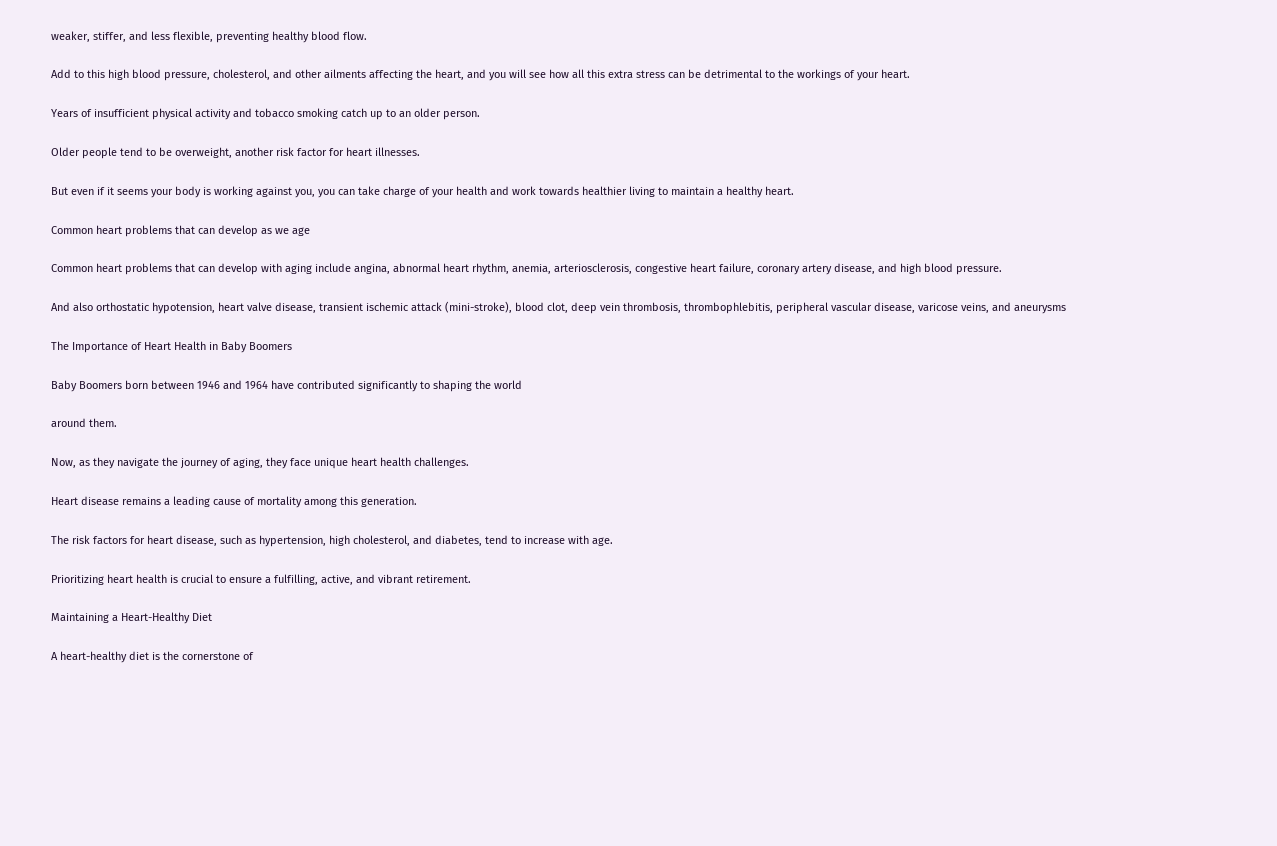weaker, stiffer, and less flexible, preventing healthy blood flow.

Add to this high blood pressure, cholesterol, and other ailments affecting the heart, and you will see how all this extra stress can be detrimental to the workings of your heart.

Years of insufficient physical activity and tobacco smoking catch up to an older person.

Older people tend to be overweight, another risk factor for heart illnesses.

But even if it seems your body is working against you, you can take charge of your health and work towards healthier living to maintain a healthy heart.

Common heart problems that can develop as we age

Common heart problems that can develop with aging include angina, abnormal heart rhythm, anemia, arteriosclerosis, congestive heart failure, coronary artery disease, and high blood pressure.

And also orthostatic hypotension, heart valve disease, transient ischemic attack (mini-stroke), blood clot, deep vein thrombosis, thrombophlebitis, peripheral vascular disease, varicose veins, and aneurysms

The Importance of Heart Health in Baby Boomers

Baby Boomers born between 1946 and 1964 have contributed significantly to shaping the world

around them.

Now, as they navigate the journey of aging, they face unique heart health challenges.

Heart disease remains a leading cause of mortality among this generation.

The risk factors for heart disease, such as hypertension, high cholesterol, and diabetes, tend to increase with age.

Prioritizing heart health is crucial to ensure a fulfilling, active, and vibrant retirement.

Maintaining a Heart-Healthy Diet

A heart-healthy diet is the cornerstone of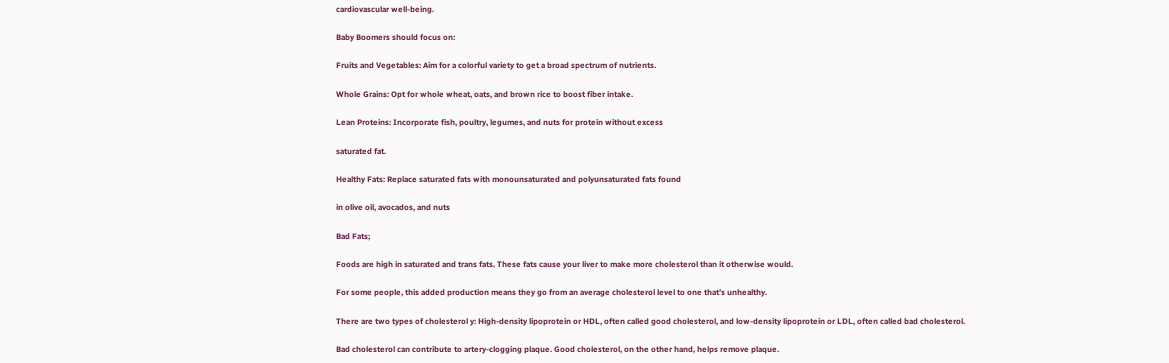cardiovascular well-being.

Baby Boomers should focus on:

Fruits and Vegetables: Aim for a colorful variety to get a broad spectrum of nutrients.

Whole Grains: Opt for whole wheat, oats, and brown rice to boost fiber intake.

Lean Proteins: Incorporate fish, poultry, legumes, and nuts for protein without excess

saturated fat.

Healthy Fats: Replace saturated fats with monounsaturated and polyunsaturated fats found

in olive oil, avocados, and nuts

Bad Fats;

Foods are high in saturated and trans fats. These fats cause your liver to make more cholesterol than it otherwise would.

For some people, this added production means they go from an average cholesterol level to one that’s unhealthy.

There are two types of cholesterol y: High-density lipoprotein or HDL, often called good cholesterol, and low-density lipoprotein or LDL, often called bad cholesterol.

Bad cholesterol can contribute to artery-clogging plaque. Good cholesterol, on the other hand, helps remove plaque.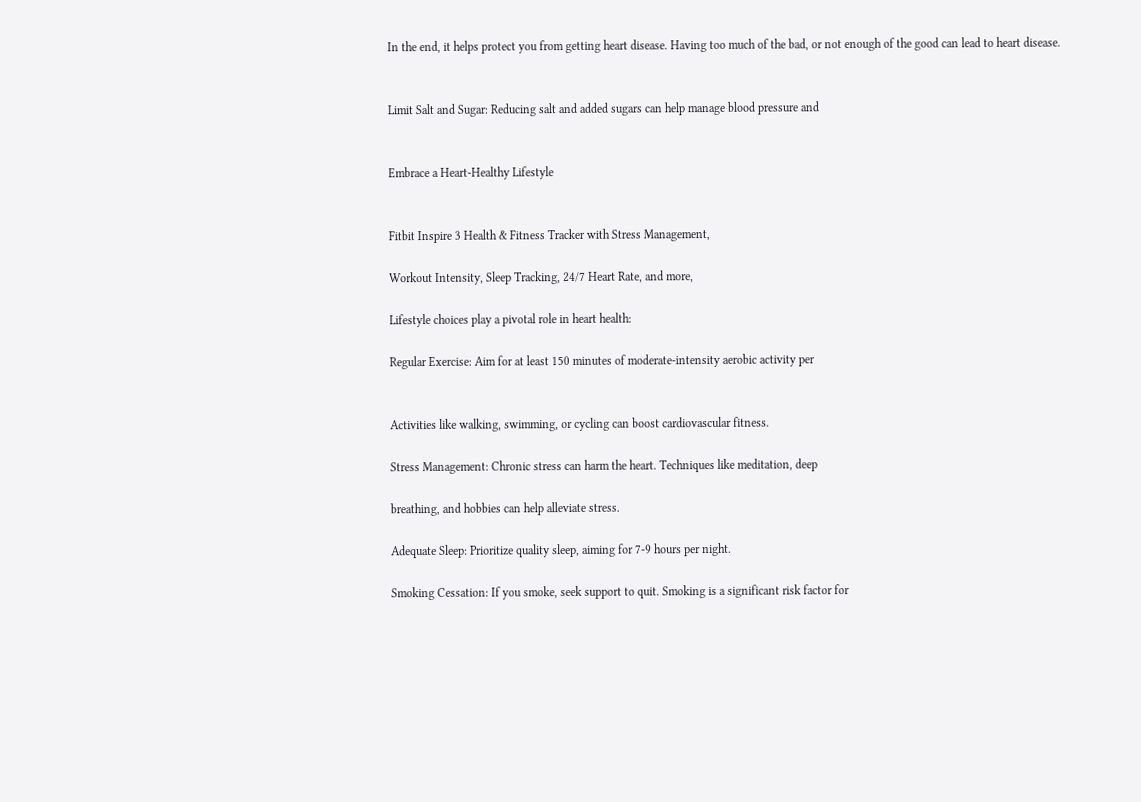In the end, it helps protect you from getting heart disease. Having too much of the bad, or not enough of the good can lead to heart disease.


Limit Salt and Sugar: Reducing salt and added sugars can help manage blood pressure and


Embrace a Heart-Healthy Lifestyle


Fitbit Inspire 3 Health & Fitness Tracker with Stress Management,

Workout Intensity, Sleep Tracking, 24/7 Heart Rate, and more,

Lifestyle choices play a pivotal role in heart health:

Regular Exercise: Aim for at least 150 minutes of moderate-intensity aerobic activity per


Activities like walking, swimming, or cycling can boost cardiovascular fitness.

Stress Management: Chronic stress can harm the heart. Techniques like meditation, deep

breathing, and hobbies can help alleviate stress.

Adequate Sleep: Prioritize quality sleep, aiming for 7-9 hours per night.

Smoking Cessation: If you smoke, seek support to quit. Smoking is a significant risk factor for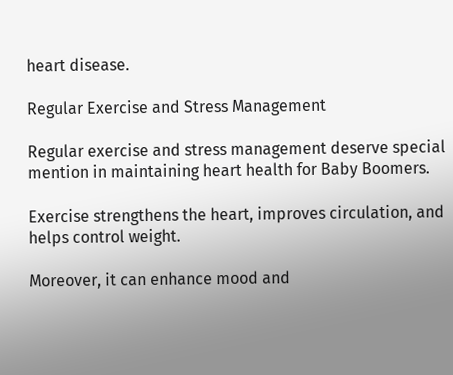heart disease.

Regular Exercise and Stress Management

Regular exercise and stress management deserve special mention in maintaining heart health for Baby Boomers.

Exercise strengthens the heart, improves circulation, and helps control weight.

Moreover, it can enhance mood and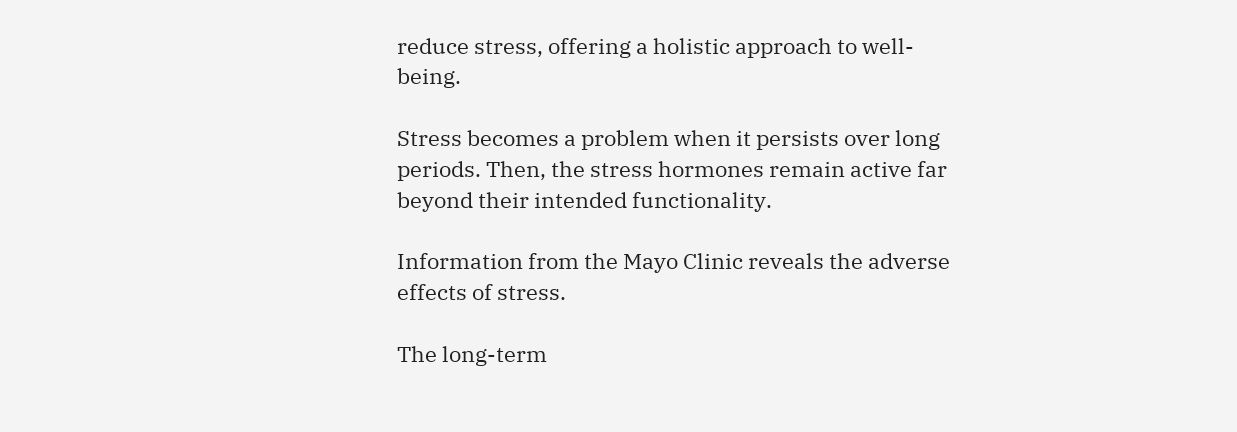reduce stress, offering a holistic approach to well-being.

Stress becomes a problem when it persists over long periods. Then, the stress hormones remain active far beyond their intended functionality.

Information from the Mayo Clinic reveals the adverse effects of stress.

The long-term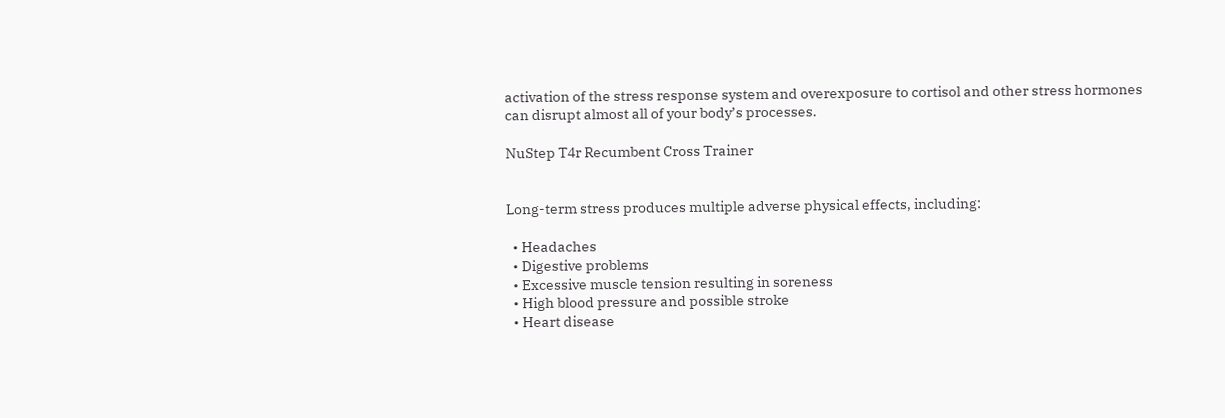activation of the stress response system and overexposure to cortisol and other stress hormones can disrupt almost all of your body’s processes.

NuStep T4r Recumbent Cross Trainer


Long-term stress produces multiple adverse physical effects, including:

  • Headaches
  • Digestive problems
  • Excessive muscle tension resulting in soreness
  • High blood pressure and possible stroke
  • Heart disease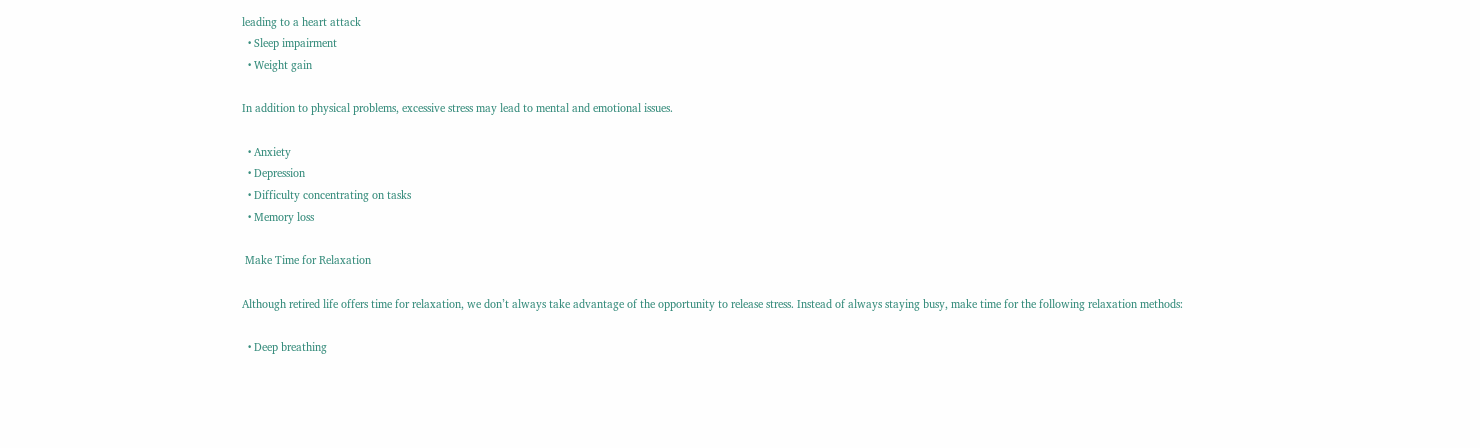leading to a heart attack
  • Sleep impairment
  • Weight gain

In addition to physical problems, excessive stress may lead to mental and emotional issues.

  • Anxiety
  • Depression
  • Difficulty concentrating on tasks
  • Memory loss

 Make Time for Relaxation

Although retired life offers time for relaxation, we don’t always take advantage of the opportunity to release stress. Instead of always staying busy, make time for the following relaxation methods:

  • Deep breathing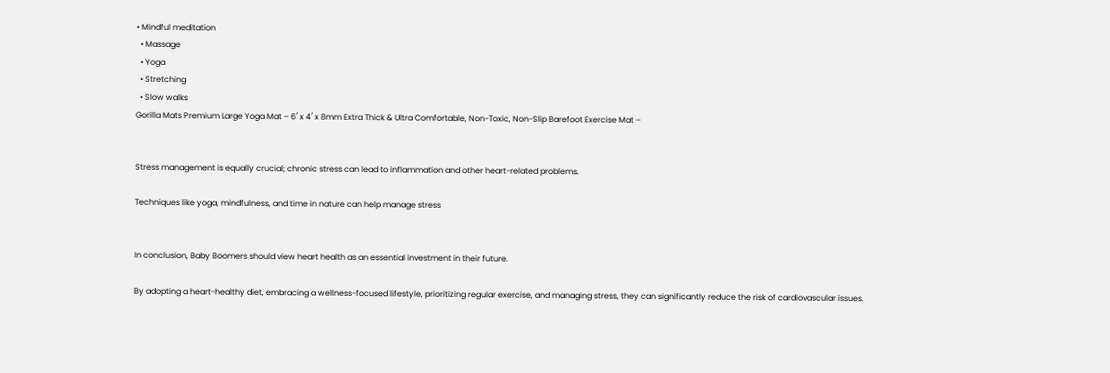• Mindful meditation
  • Massage
  • Yoga
  • Stretching
  • Slow walks
Gorilla Mats Premium Large Yoga Mat – 6′ x 4′ x 8mm Extra Thick & Ultra Comfortable, Non-Toxic, Non-Slip Barefoot Exercise Mat –


Stress management is equally crucial; chronic stress can lead to inflammation and other heart-related problems.

Techniques like yoga, mindfulness, and time in nature can help manage stress


In conclusion, Baby Boomers should view heart health as an essential investment in their future.

By adopting a heart-healthy diet, embracing a wellness-focused lifestyle, prioritizing regular exercise, and managing stress, they can significantly reduce the risk of cardiovascular issues.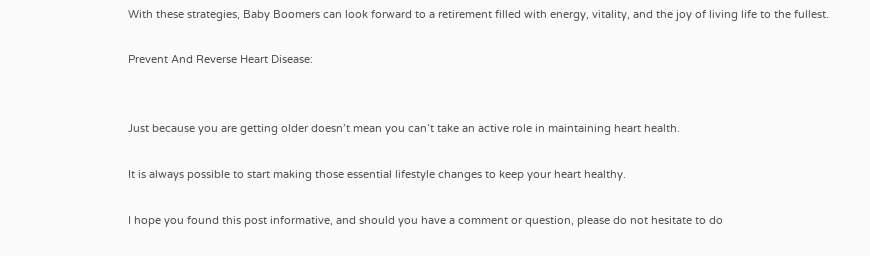With these strategies, Baby Boomers can look forward to a retirement filled with energy, vitality, and the joy of living life to the fullest.

Prevent And Reverse Heart Disease:


Just because you are getting older doesn’t mean you can’t take an active role in maintaining heart health.

It is always possible to start making those essential lifestyle changes to keep your heart healthy.

I hope you found this post informative, and should you have a comment or question, please do not hesitate to do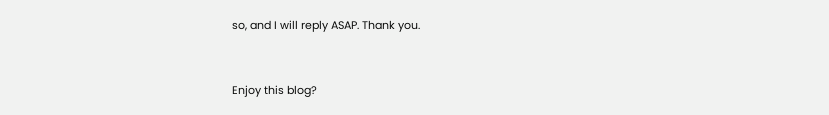so, and I will reply ASAP. Thank you.


Enjoy this blog?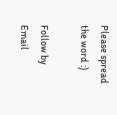Please spread the word :)

Follow by Email